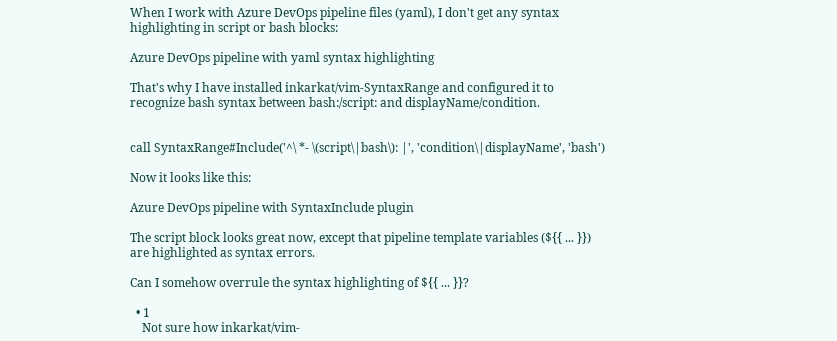When I work with Azure DevOps pipeline files (yaml), I don't get any syntax highlighting in script or bash blocks:

Azure DevOps pipeline with yaml syntax highlighting

That's why I have installed inkarkat/vim-SyntaxRange and configured it to recognize bash syntax between bash:/script: and displayName/condition.


call SyntaxRange#Include('^\ *- \(script\|bash\): |', 'condition\|displayName', 'bash')

Now it looks like this:

Azure DevOps pipeline with SyntaxInclude plugin

The script block looks great now, except that pipeline template variables (${{ ... }}) are highlighted as syntax errors.

Can I somehow overrule the syntax highlighting of ${{ ... }}?

  • 1
    Not sure how inkarkat/vim-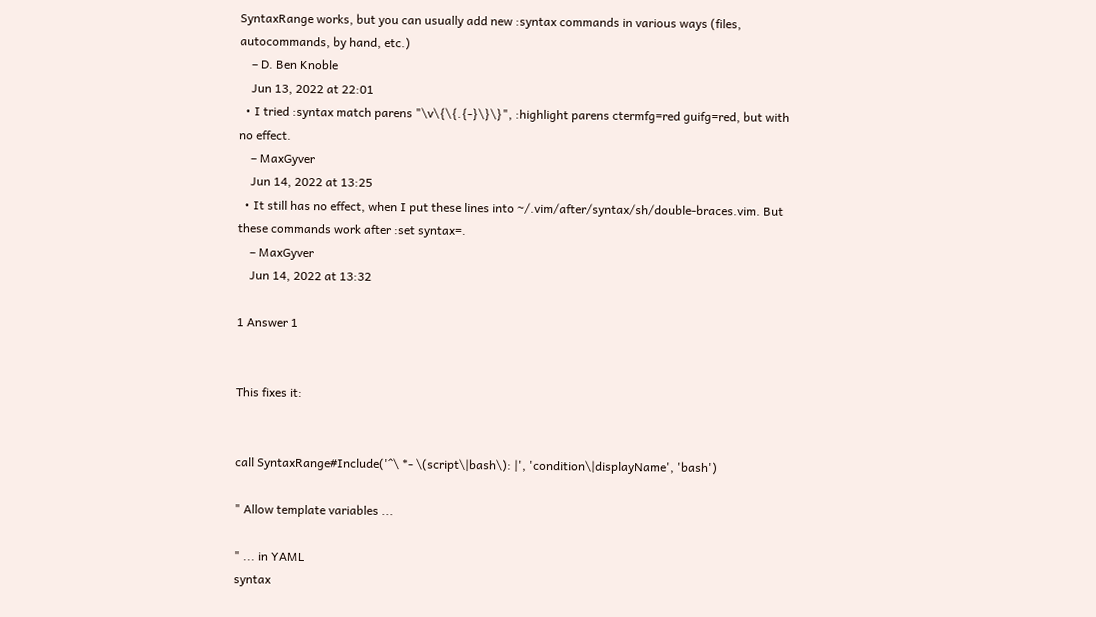SyntaxRange works, but you can usually add new :syntax commands in various ways (files, autocommands, by hand, etc.)
    – D. Ben Knoble
    Jun 13, 2022 at 22:01
  • I tried :syntax match parens "\v\{\{.{-}\}\}", :highlight parens ctermfg=red guifg=red, but with no effect.
    – MaxGyver
    Jun 14, 2022 at 13:25
  • It still has no effect, when I put these lines into ~/.vim/after/syntax/sh/double-braces.vim. But these commands work after :set syntax=.
    – MaxGyver
    Jun 14, 2022 at 13:32

1 Answer 1


This fixes it:


call SyntaxRange#Include('^\ *- \(script\|bash\): |', 'condition\|displayName', 'bash')

" Allow template variables ...

" ... in YAML
syntax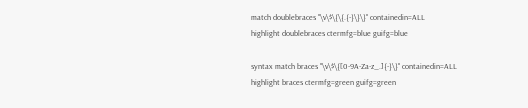match doublebraces "\v\$\{\{.{-}\}\}" containedin=ALL
highlight doublebraces ctermfg=blue guifg=blue

syntax match braces "\v\$\{[0-9A-Za-z_.]{-}\}" containedin=ALL
highlight braces ctermfg=green guifg=green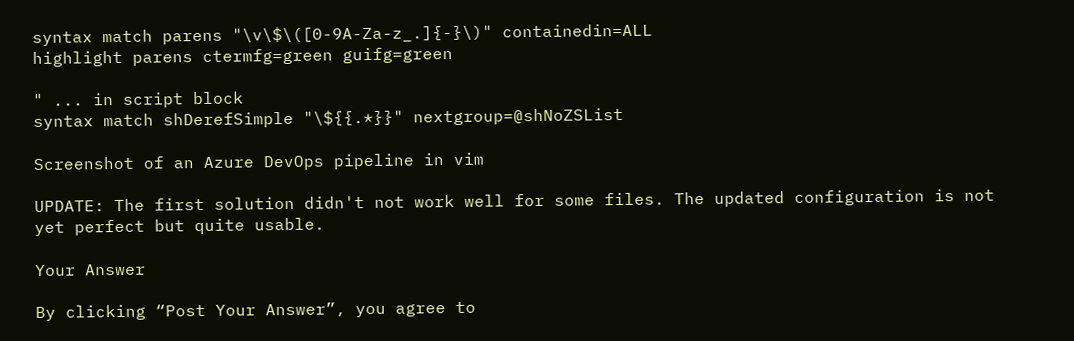syntax match parens "\v\$\([0-9A-Za-z_.]{-}\)" containedin=ALL
highlight parens ctermfg=green guifg=green

" ... in script block
syntax match shDerefSimple "\${{.*}}" nextgroup=@shNoZSList

Screenshot of an Azure DevOps pipeline in vim

UPDATE: The first solution didn't not work well for some files. The updated configuration is not yet perfect but quite usable.

Your Answer

By clicking “Post Your Answer”, you agree to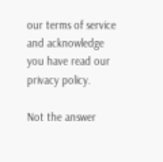our terms of service and acknowledge you have read our privacy policy.

Not the answer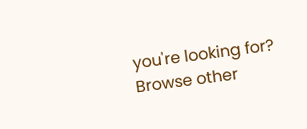you're looking for? Browse other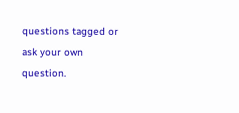questions tagged or ask your own question.